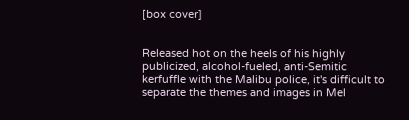[box cover]


Released hot on the heels of his highly publicized, alcohol-fueled, anti-Semitic kerfuffle with the Malibu police, it's difficult to separate the themes and images in Mel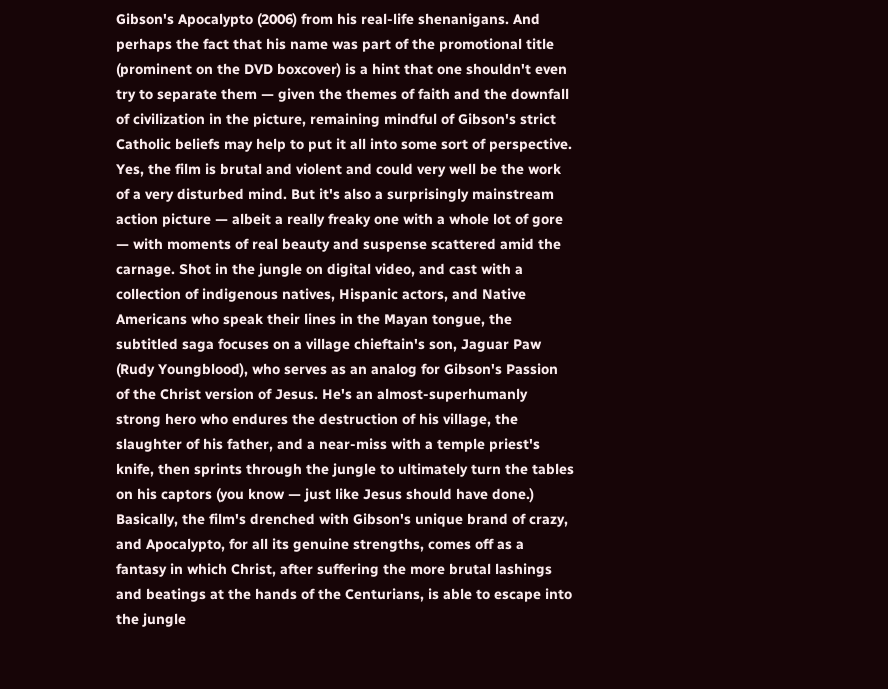Gibson's Apocalypto (2006) from his real-life shenanigans. And perhaps the fact that his name was part of the promotional title (prominent on the DVD boxcover) is a hint that one shouldn't even try to separate them — given the themes of faith and the downfall of civilization in the picture, remaining mindful of Gibson's strict Catholic beliefs may help to put it all into some sort of perspective. Yes, the film is brutal and violent and could very well be the work of a very disturbed mind. But it's also a surprisingly mainstream action picture — albeit a really freaky one with a whole lot of gore — with moments of real beauty and suspense scattered amid the carnage. Shot in the jungle on digital video, and cast with a collection of indigenous natives, Hispanic actors, and Native Americans who speak their lines in the Mayan tongue, the subtitled saga focuses on a village chieftain's son, Jaguar Paw (Rudy Youngblood), who serves as an analog for Gibson's Passion of the Christ version of Jesus. He's an almost-superhumanly strong hero who endures the destruction of his village, the slaughter of his father, and a near-miss with a temple priest's knife, then sprints through the jungle to ultimately turn the tables on his captors (you know — just like Jesus should have done.) Basically, the film's drenched with Gibson's unique brand of crazy, and Apocalypto, for all its genuine strengths, comes off as a fantasy in which Christ, after suffering the more brutal lashings and beatings at the hands of the Centurians, is able to escape into the jungle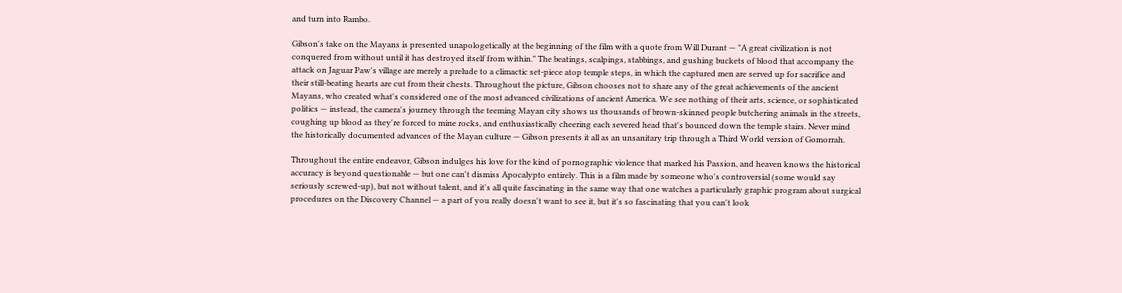and turn into Rambo.

Gibson's take on the Mayans is presented unapologetically at the beginning of the film with a quote from Will Durant — "A great civilization is not conquered from without until it has destroyed itself from within." The beatings, scalpings, stabbings, and gushing buckets of blood that accompany the attack on Jaguar Paw's village are merely a prelude to a climactic set-piece atop temple steps, in which the captured men are served up for sacrifice and their still-beating hearts are cut from their chests. Throughout the picture, Gibson chooses not to share any of the great achievements of the ancient Mayans, who created what's considered one of the most advanced civilizations of ancient America. We see nothing of their arts, science, or sophisticated politics — instead, the camera's journey through the teeming Mayan city shows us thousands of brown-skinned people butchering animals in the streets, coughing up blood as they're forced to mine rocks, and enthusiastically cheering each severed head that's bounced down the temple stairs. Never mind the historically documented advances of the Mayan culture — Gibson presents it all as an unsanitary trip through a Third World version of Gomorrah.

Throughout the entire endeavor, Gibson indulges his love for the kind of pornographic violence that marked his Passion, and heaven knows the historical accuracy is beyond questionable — but one can't dismiss Apocalypto entirely. This is a film made by someone who's controversial (some would say seriously screwed-up), but not without talent, and it's all quite fascinating in the same way that one watches a particularly graphic program about surgical procedures on the Discovery Channel — a part of you really doesn't want to see it, but it's so fascinating that you can't look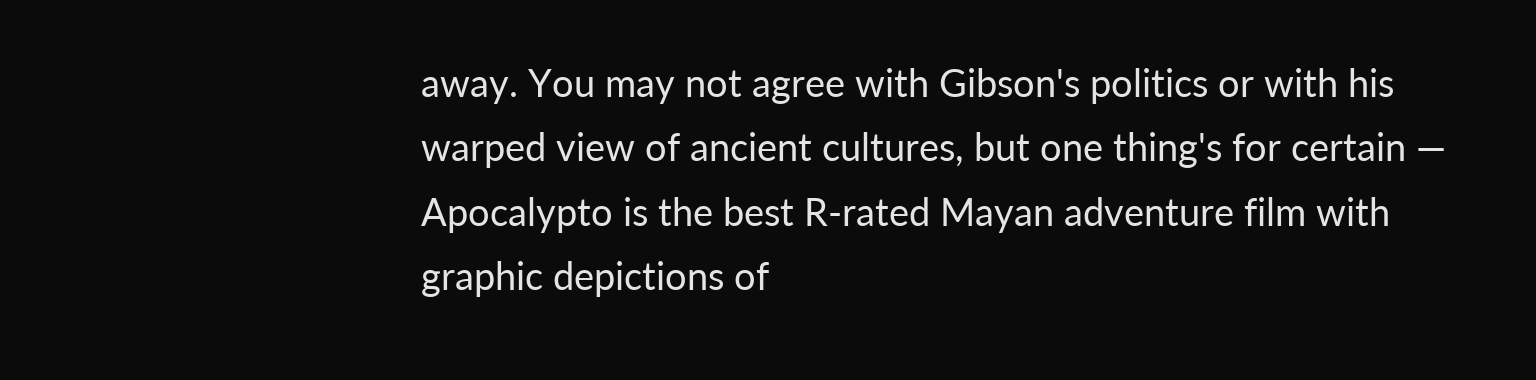away. You may not agree with Gibson's politics or with his warped view of ancient cultures, but one thing's for certain — Apocalypto is the best R-rated Mayan adventure film with graphic depictions of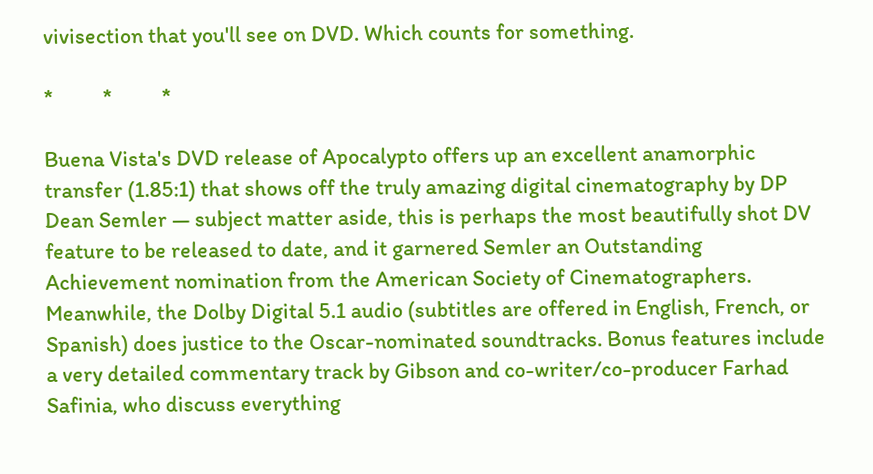vivisection that you'll see on DVD. Which counts for something.

*          *          *

Buena Vista's DVD release of Apocalypto offers up an excellent anamorphic transfer (1.85:1) that shows off the truly amazing digital cinematography by DP Dean Semler — subject matter aside, this is perhaps the most beautifully shot DV feature to be released to date, and it garnered Semler an Outstanding Achievement nomination from the American Society of Cinematographers. Meanwhile, the Dolby Digital 5.1 audio (subtitles are offered in English, French, or Spanish) does justice to the Oscar-nominated soundtracks. Bonus features include a very detailed commentary track by Gibson and co-writer/co-producer Farhad Safinia, who discuss everything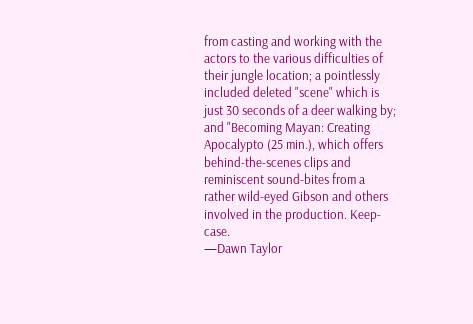from casting and working with the actors to the various difficulties of their jungle location; a pointlessly included deleted "scene" which is just 30 seconds of a deer walking by; and "Becoming Mayan: Creating Apocalypto (25 min.), which offers behind-the-scenes clips and reminiscent sound-bites from a rather wild-eyed Gibson and others involved in the production. Keep-case.
—Dawn Taylor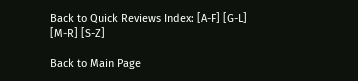Back to Quick Reviews Index: [A-F] [G-L] [M-R] [S-Z]

Back to Main Page